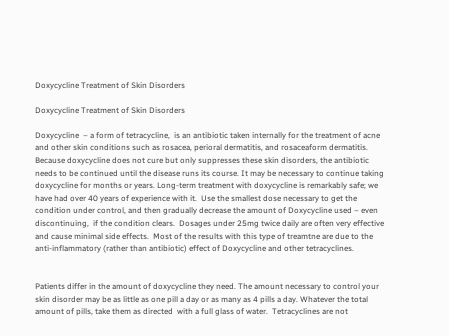Doxycycline Treatment of Skin Disorders

Doxycycline Treatment of Skin Disorders

Doxycycline  – a form of tetracycline,  is an antibiotic taken internally for the treatment of acne and other skin conditions such as rosacea, perioral dermatitis, and rosaceaform dermatitis. Because doxycycline does not cure but only suppresses these skin disorders, the antibiotic needs to be continued until the disease runs its course. It may be necessary to continue taking doxycycline for months or years. Long-term treatment with doxycycline is remarkably safe; we have had over 40 years of experience with it.  Use the smallest dose necessary to get the condition under control, and then gradually decrease the amount of Doxycycline used – even discontinuing,  if the condition clears.  Dosages under 25mg twice daily are often very effective and cause minimal side effects.  Most of the results with this type of treamtne are due to the anti-inflammatory (rather than antibiotic) effect of Doxycycline and other tetracyclines.


Patients differ in the amount of doxycycline they need. The amount necessary to control your skin disorder may be as little as one pill a day or as many as 4 pills a day. Whatever the total amount of pills, take them as directed  with a full glass of water.  Tetracyclines are not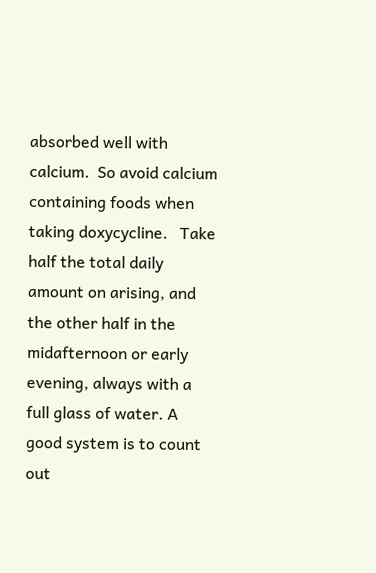absorbed well with calcium.  So avoid calcium containing foods when taking doxycycline.   Take half the total daily amount on arising, and the other half in the midafternoon or early evening, always with a full glass of water. A good system is to count out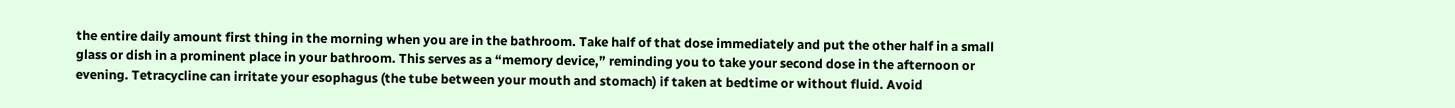the entire daily amount first thing in the morning when you are in the bathroom. Take half of that dose immediately and put the other half in a small glass or dish in a prominent place in your bathroom. This serves as a “memory device,” reminding you to take your second dose in the afternoon or evening. Tetracycline can irritate your esophagus (the tube between your mouth and stomach) if taken at bedtime or without fluid. Avoid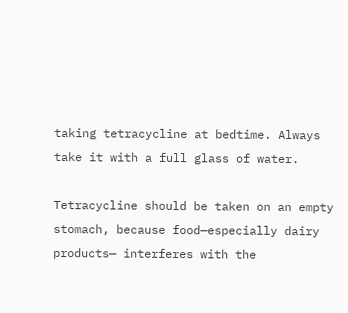taking tetracycline at bedtime. Always take it with a full glass of water.

Tetracycline should be taken on an empty stomach, because food—especially dairy products— interferes with the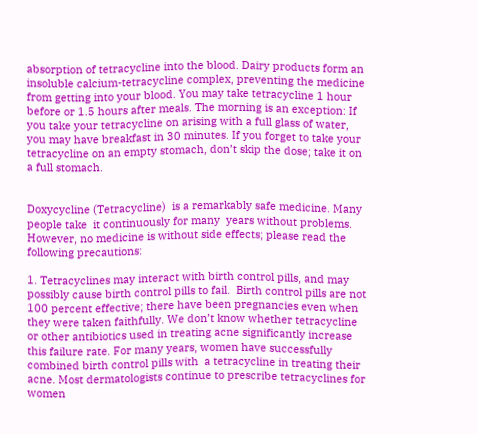absorption of tetracycline into the blood. Dairy products form an insoluble calcium-tetracycline complex, preventing the medicine from getting into your blood. You may take tetracycline 1 hour before or 1.5 hours after meals. The morning is an exception: If you take your tetracycline on arising with a full glass of water, you may have breakfast in 30 minutes. If you forget to take your tetracycline on an empty stomach, don’t skip the dose; take it on a full stomach.


Doxycycline (Tetracycline)  is a remarkably safe medicine. Many people take  it continuously for many  years without problems. However, no medicine is without side effects; please read the following precautions:

1. Tetracyclines may interact with birth control pills, and may possibly cause birth control pills to fail.  Birth control pills are not 100 percent effective; there have been pregnancies even when they were taken faithfully. We don’t know whether tetracycline or other antibiotics used in treating acne significantly increase this failure rate. For many years, women have successfully combined birth control pills with  a tetracycline in treating their acne. Most dermatologists continue to prescribe tetracyclines for women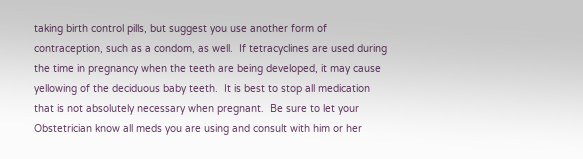taking birth control pills, but suggest you use another form of contraception, such as a condom, as well.  If tetracyclines are used during the time in pregnancy when the teeth are being developed, it may cause yellowing of the deciduous baby teeth.  It is best to stop all medication that is not absolutely necessary when pregnant.  Be sure to let your Obstetrician know all meds you are using and consult with him or her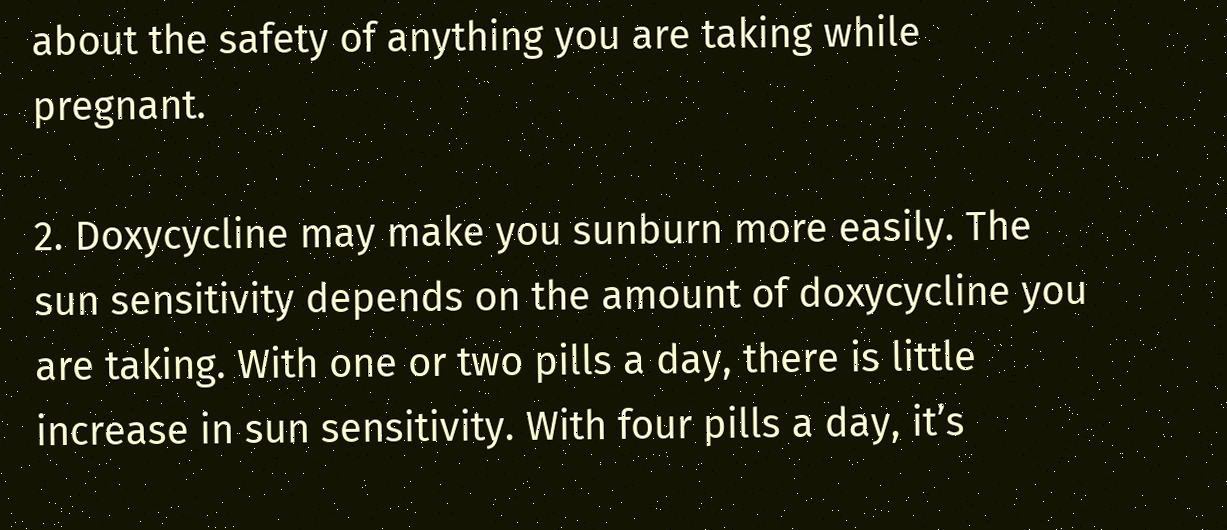about the safety of anything you are taking while pregnant.

2. Doxycycline may make you sunburn more easily. The sun sensitivity depends on the amount of doxycycline you are taking. With one or two pills a day, there is little increase in sun sensitivity. With four pills a day, it’s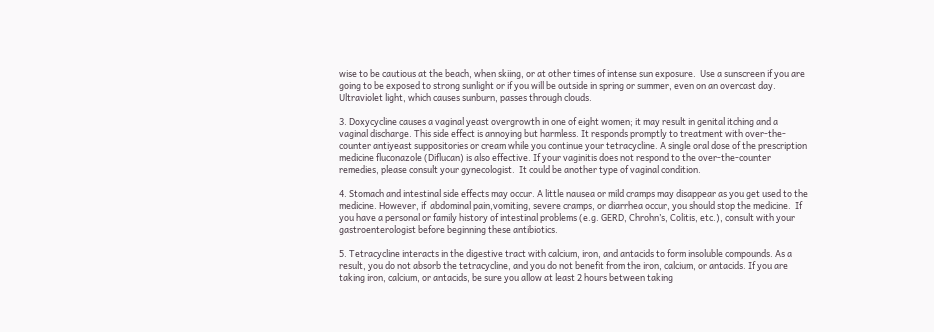wise to be cautious at the beach, when skiing, or at other times of intense sun exposure.  Use a sunscreen if you are going to be exposed to strong sunlight or if you will be outside in spring or summer, even on an overcast day. Ultraviolet light, which causes sunburn, passes through clouds.

3. Doxycycline causes a vaginal yeast overgrowth in one of eight women; it may result in genital itching and a vaginal discharge. This side effect is annoying but harmless. It responds promptly to treatment with over-the-counter antiyeast suppositories or cream while you continue your tetracycline. A single oral dose of the prescription medicine fluconazole (Diflucan) is also effective. If your vaginitis does not respond to the over-the-counter remedies, please consult your gynecologist.  It could be another type of vaginal condition.

4. Stomach and intestinal side effects may occur. A little nausea or mild cramps may disappear as you get used to the medicine. However, if  abdominal pain,vomiting, severe cramps, or diarrhea occur, you should stop the medicine.  If you have a personal or family history of intestinal problems (e.g. GERD, Chrohn’s, Colitis, etc.), consult with your gastroenterologist before beginning these antibiotics.

5. Tetracycline interacts in the digestive tract with calcium, iron, and antacids to form insoluble compounds. As a result, you do not absorb the tetracycline, and you do not benefit from the iron, calcium, or antacids. If you are taking iron, calcium, or antacids, be sure you allow at least 2 hours between taking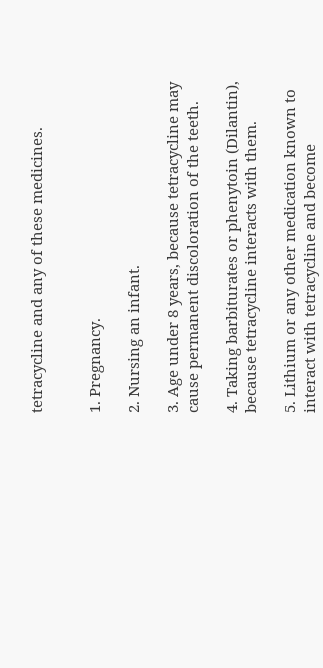tetracycline and any of these medicines.


1. Pregnancy.

2. Nursing an infant.

3. Age under 8 years, because tetracycline may cause permanent discoloration of the teeth.

4. Taking barbiturates or phenytoin (Dilantin), because tetracycline interacts with them.

5. Lithium or any other medication known to interact with tetracycline and become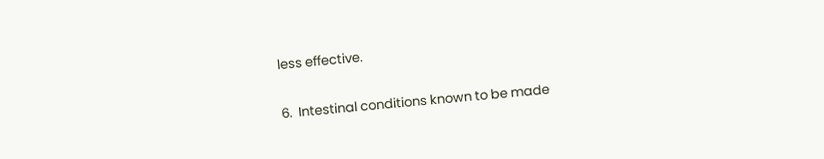less effective.

6.  Intestinal conditions known to be made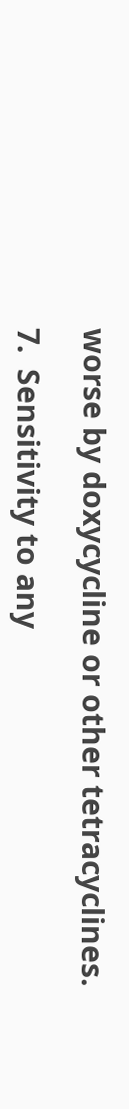worse by doxycycline or other tetracyclines.

7.  Sensitivity to any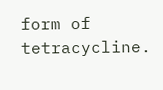form of tetracycline.